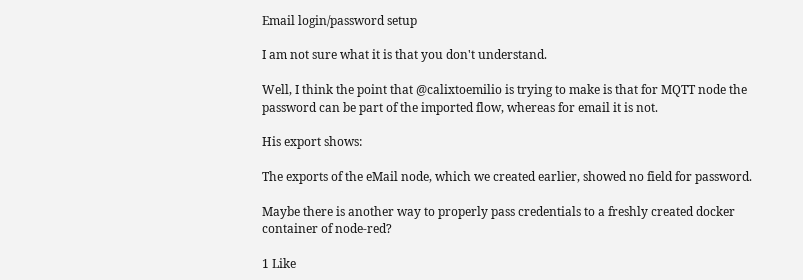Email login/password setup

I am not sure what it is that you don't understand.

Well, I think the point that @calixtoemilio is trying to make is that for MQTT node the password can be part of the imported flow, whereas for email it is not.

His export shows:

The exports of the eMail node, which we created earlier, showed no field for password.

Maybe there is another way to properly pass credentials to a freshly created docker container of node-red?

1 Like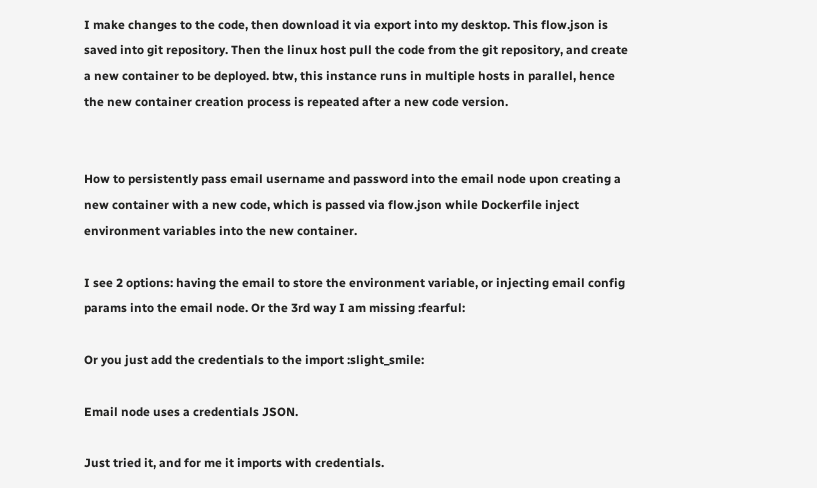I make changes to the code, then download it via export into my desktop. This flow.json is saved into git repository. Then the linux host pull the code from the git repository, and create a new container to be deployed. btw, this instance runs in multiple hosts in parallel, hence the new container creation process is repeated after a new code version.


How to persistently pass email username and password into the email node upon creating a new container with a new code, which is passed via flow.json while Dockerfile inject environment variables into the new container.

I see 2 options: having the email to store the environment variable, or injecting email config params into the email node. Or the 3rd way I am missing :fearful:

Or you just add the credentials to the import :slight_smile:

Email node uses a credentials JSON.

Just tried it, and for me it imports with credentials.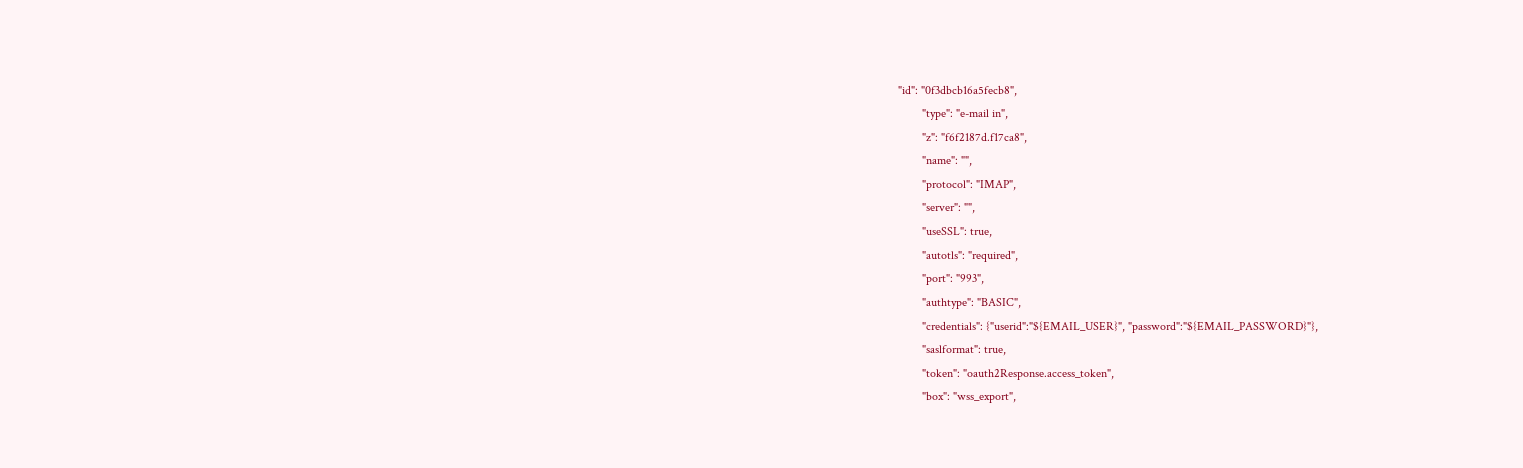"id": "0f3dbcb16a5fecb8",
        "type": "e-mail in",
        "z": "f6f2187d.f17ca8",
        "name": "",
        "protocol": "IMAP",
        "server": "",
        "useSSL": true,
        "autotls": "required",
        "port": "993",
        "authtype": "BASIC",
        "credentials": {"userid":"${EMAIL_USER}", "password":"${EMAIL_PASSWORD}"},
        "saslformat": true,
        "token": "oauth2Response.access_token",
        "box": "wss_export",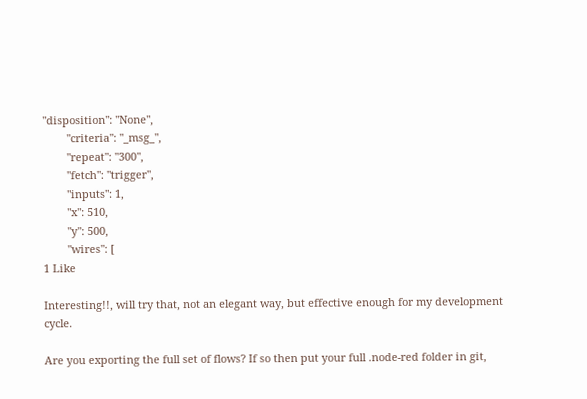"disposition": "None",
        "criteria": "_msg_",
        "repeat": "300",
        "fetch": "trigger",
        "inputs": 1,
        "x": 510,
        "y": 500,
        "wires": [
1 Like

Interesting!!, will try that, not an elegant way, but effective enough for my development cycle.

Are you exporting the full set of flows? If so then put your full .node-red folder in git,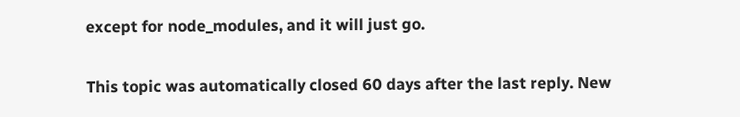except for node_modules, and it will just go.

This topic was automatically closed 60 days after the last reply. New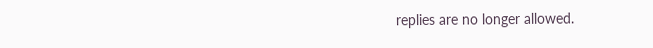replies are no longer allowed.